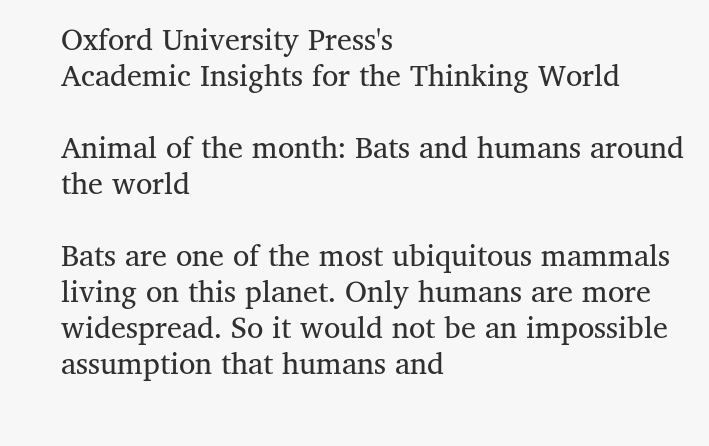Oxford University Press's
Academic Insights for the Thinking World

Animal of the month: Bats and humans around the world

Bats are one of the most ubiquitous mammals living on this planet. Only humans are more widespread. So it would not be an impossible assumption that humans and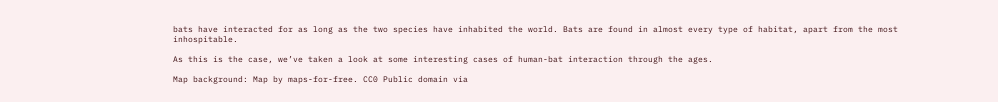bats have interacted for as long as the two species have inhabited the world. Bats are found in almost every type of habitat, apart from the most inhospitable.

As this is the case, we’ve taken a look at some interesting cases of human-bat interaction through the ages.

Map background: Map by maps-for-free. CC0 Public domain via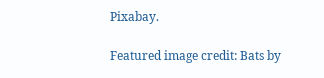Pixabay.

Featured image credit: Bats by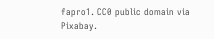fapro1. CC0 public domain via Pixabay.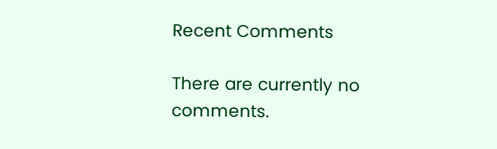Recent Comments

There are currently no comments.